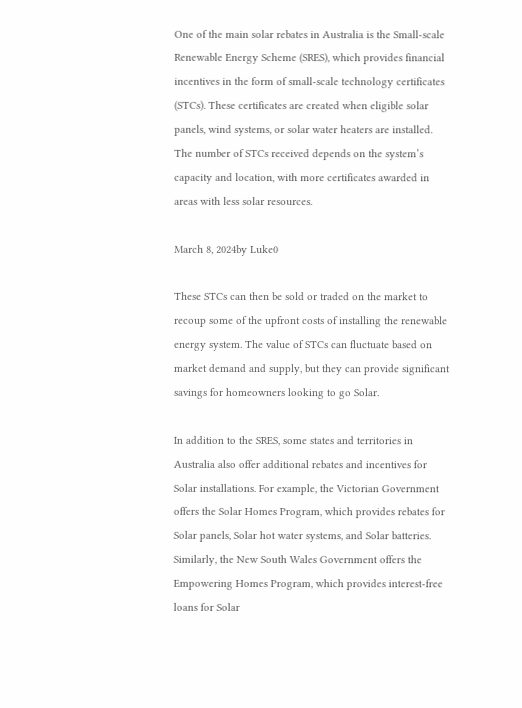One of the main solar rebates in Australia is the Small-scale Renewable Energy Scheme (SRES), which provides financial incentives in the form of small-scale technology certificates (STCs). These certificates are created when eligible solar panels, wind systems, or solar water heaters are installed. The number of STCs received depends on the system’s capacity and location, with more certificates awarded in areas with less solar resources.

March 8, 2024by Luke0

These STCs can then be sold or traded on the market to recoup some of the upfront costs of installing the renewable energy system. The value of STCs can fluctuate based on market demand and supply, but they can provide significant savings for homeowners looking to go Solar.

In addition to the SRES, some states and territories in Australia also offer additional rebates and incentives for Solar installations. For example, the Victorian Government offers the Solar Homes Program, which provides rebates for Solar panels, Solar hot water systems, and Solar batteries. Similarly, the New South Wales Government offers the Empowering Homes Program, which provides interest-free loans for Solar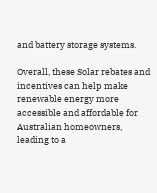and battery storage systems.

Overall, these Solar rebates and incentives can help make renewable energy more accessible and affordable for Australian homeowners, leading to a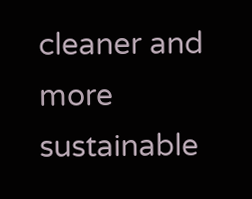cleaner and more sustainable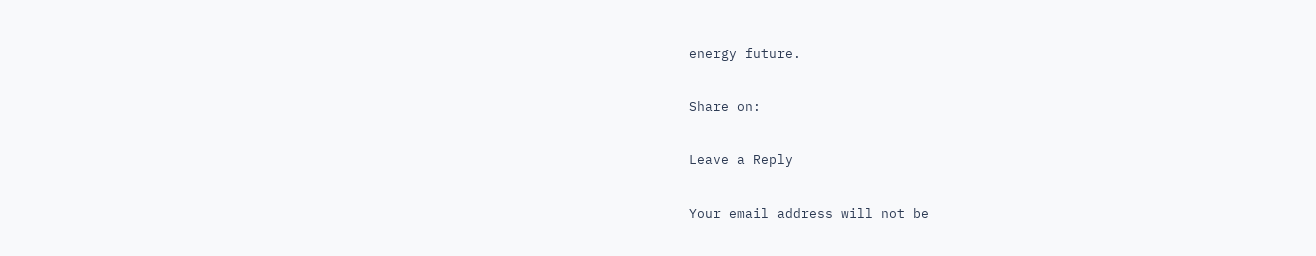energy future.

Share on:

Leave a Reply

Your email address will not be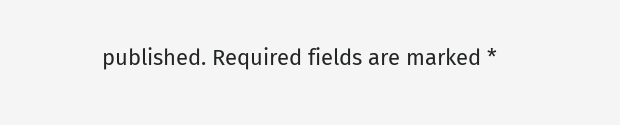published. Required fields are marked *